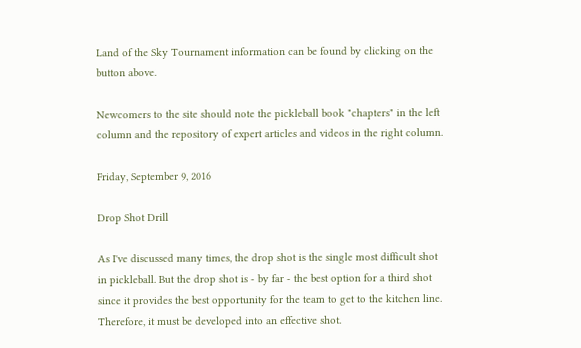Land of the Sky Tournament information can be found by clicking on the button above.

Newcomers to the site should note the pickleball book "chapters" in the left column and the repository of expert articles and videos in the right column.

Friday, September 9, 2016

Drop Shot Drill

As I've discussed many times, the drop shot is the single most difficult shot in pickleball. But the drop shot is - by far - the best option for a third shot since it provides the best opportunity for the team to get to the kitchen line. Therefore, it must be developed into an effective shot.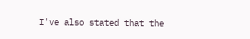I've also stated that the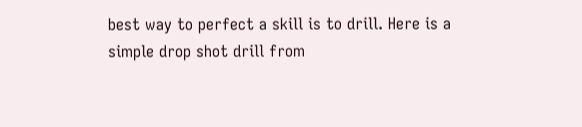best way to perfect a skill is to drill. Here is a simple drop shot drill from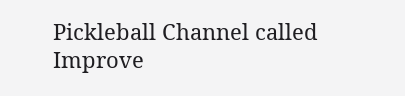Pickleball Channel called Improve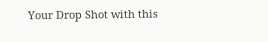Your Drop Shot with this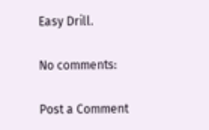Easy Drill.

No comments:

Post a Comment